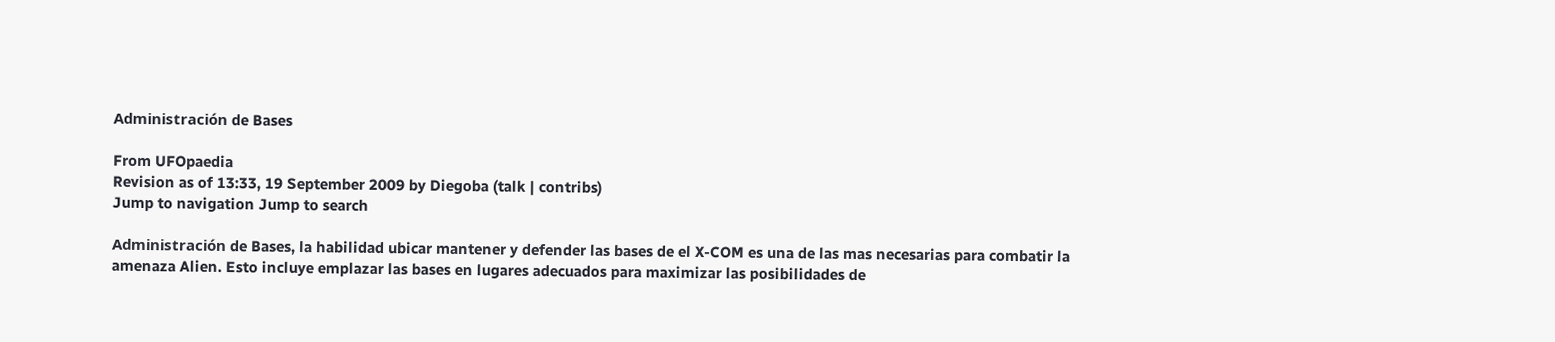Administración de Bases

From UFOpaedia
Revision as of 13:33, 19 September 2009 by Diegoba (talk | contribs)
Jump to navigation Jump to search

Administración de Bases, la habilidad ubicar mantener y defender las bases de el X-COM es una de las mas necesarias para combatir la amenaza Alien. Esto incluye emplazar las bases en lugares adecuados para maximizar las posibilidades de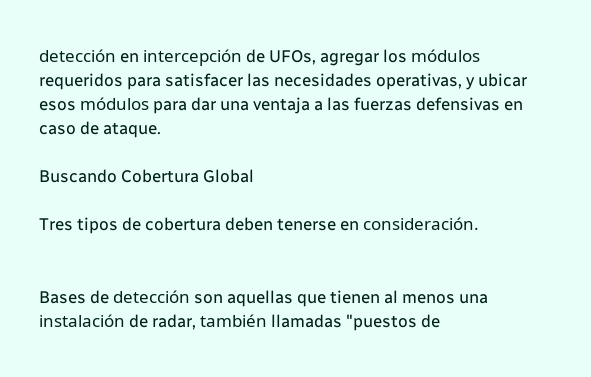detección en intercepción de UFOs, agregar los módulos requeridos para satisfacer las necesidades operativas, y ubicar esos módulos para dar una ventaja a las fuerzas defensivas en caso de ataque.

Buscando Cobertura Global

Tres tipos de cobertura deben tenerse en consideración.


Bases de detección son aquellas que tienen al menos una instalación de radar, también llamadas "puestos de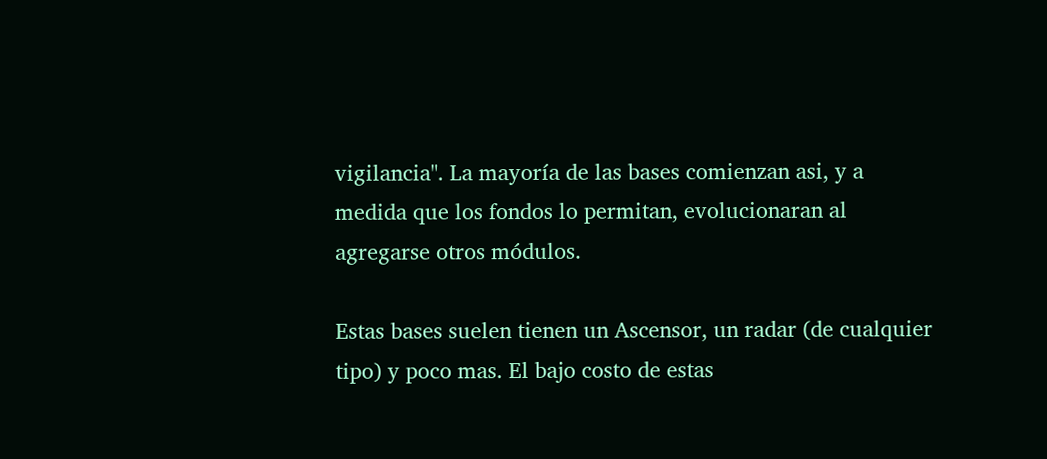vigilancia". La mayoría de las bases comienzan asi, y a medida que los fondos lo permitan, evolucionaran al agregarse otros módulos.

Estas bases suelen tienen un Ascensor, un radar (de cualquier tipo) y poco mas. El bajo costo de estas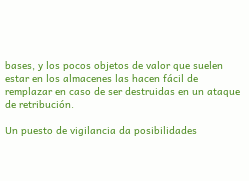bases, y los pocos objetos de valor que suelen estar en los almacenes las hacen fácil de remplazar en caso de ser destruidas en un ataque de retribución.

Un puesto de vigilancia da posibilidades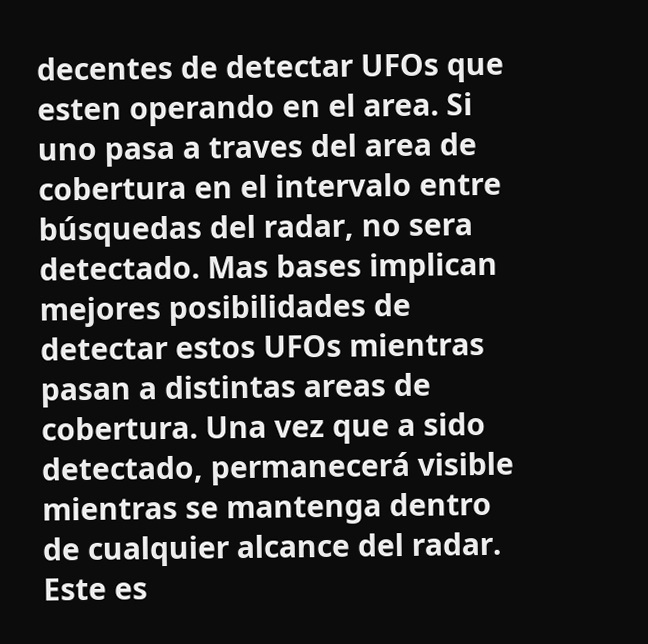decentes de detectar UFOs que esten operando en el area. Si uno pasa a traves del area de cobertura en el intervalo entre búsquedas del radar, no sera detectado. Mas bases implican mejores posibilidades de detectar estos UFOs mientras pasan a distintas areas de cobertura. Una vez que a sido detectado, permanecerá visible mientras se mantenga dentro de cualquier alcance del radar. Este es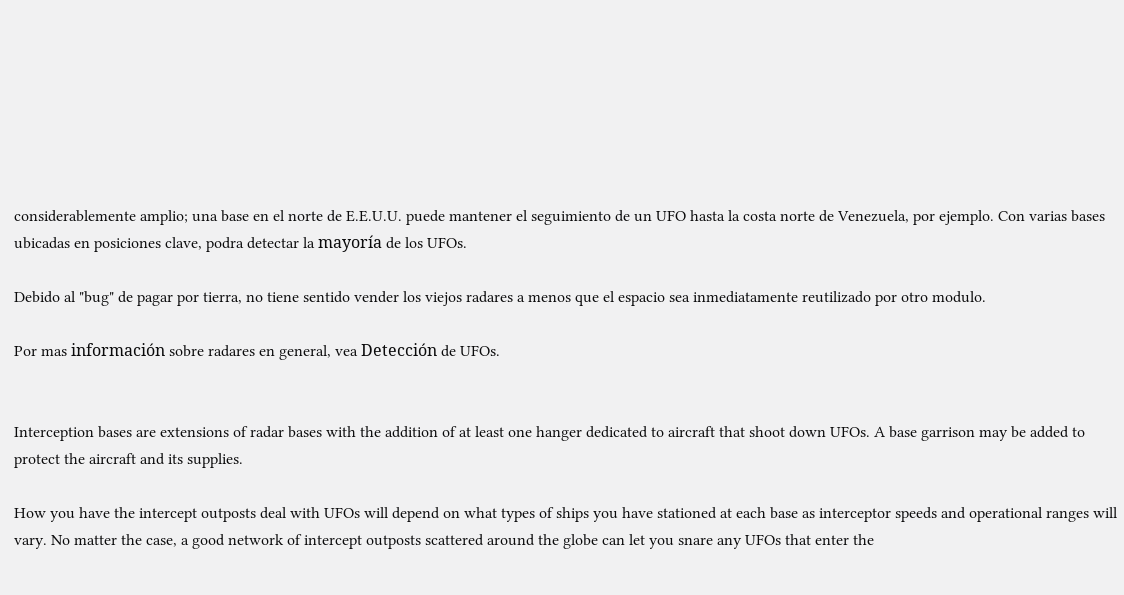considerablemente amplio; una base en el norte de E.E.U.U. puede mantener el seguimiento de un UFO hasta la costa norte de Venezuela, por ejemplo. Con varias bases ubicadas en posiciones clave, podra detectar la mayoría de los UFOs.

Debido al "bug" de pagar por tierra, no tiene sentido vender los viejos radares a menos que el espacio sea inmediatamente reutilizado por otro modulo.

Por mas información sobre radares en general, vea Detección de UFOs.


Interception bases are extensions of radar bases with the addition of at least one hanger dedicated to aircraft that shoot down UFOs. A base garrison may be added to protect the aircraft and its supplies.

How you have the intercept outposts deal with UFOs will depend on what types of ships you have stationed at each base as interceptor speeds and operational ranges will vary. No matter the case, a good network of intercept outposts scattered around the globe can let you snare any UFOs that enter the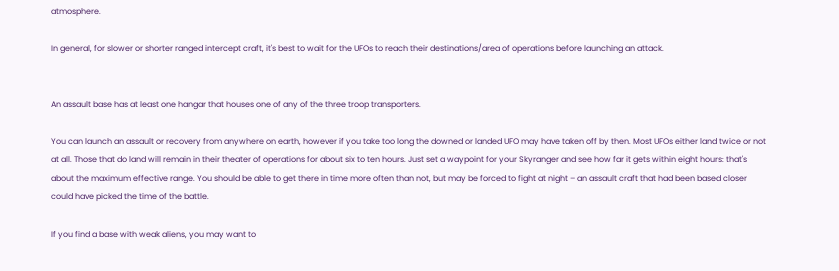atmosphere.

In general, for slower or shorter ranged intercept craft, it's best to wait for the UFOs to reach their destinations/area of operations before launching an attack.


An assault base has at least one hangar that houses one of any of the three troop transporters.

You can launch an assault or recovery from anywhere on earth, however if you take too long the downed or landed UFO may have taken off by then. Most UFOs either land twice or not at all. Those that do land will remain in their theater of operations for about six to ten hours. Just set a waypoint for your Skyranger and see how far it gets within eight hours: that's about the maximum effective range. You should be able to get there in time more often than not, but may be forced to fight at night – an assault craft that had been based closer could have picked the time of the battle.

If you find a base with weak aliens, you may want to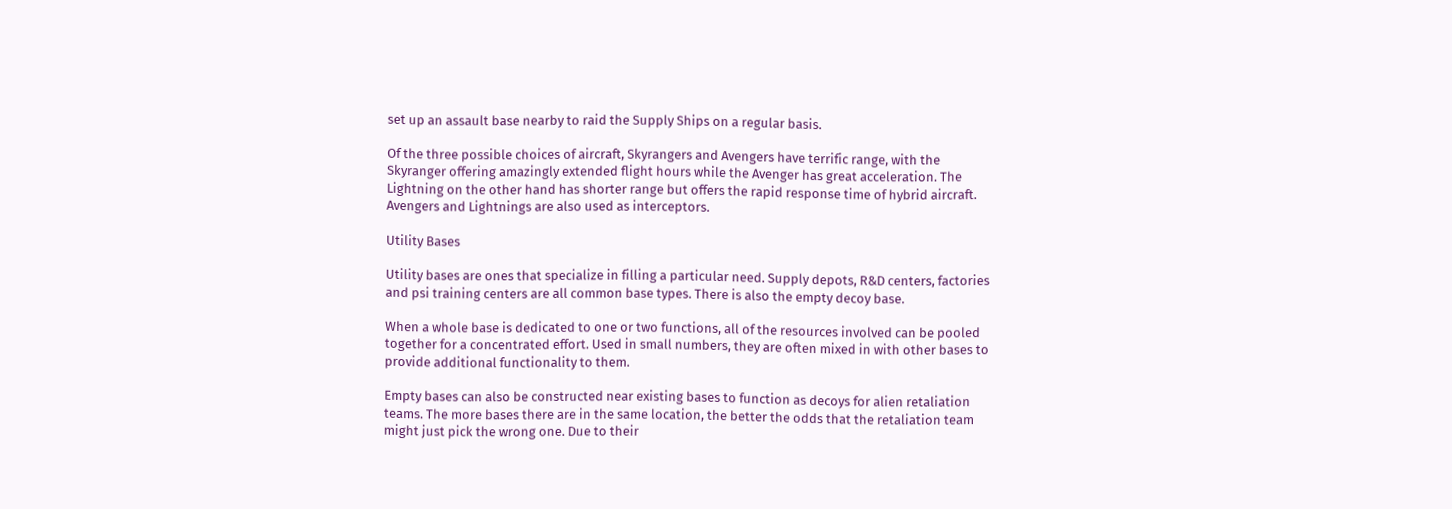set up an assault base nearby to raid the Supply Ships on a regular basis.

Of the three possible choices of aircraft, Skyrangers and Avengers have terrific range, with the Skyranger offering amazingly extended flight hours while the Avenger has great acceleration. The Lightning on the other hand has shorter range but offers the rapid response time of hybrid aircraft. Avengers and Lightnings are also used as interceptors.

Utility Bases

Utility bases are ones that specialize in filling a particular need. Supply depots, R&D centers, factories and psi training centers are all common base types. There is also the empty decoy base.

When a whole base is dedicated to one or two functions, all of the resources involved can be pooled together for a concentrated effort. Used in small numbers, they are often mixed in with other bases to provide additional functionality to them.

Empty bases can also be constructed near existing bases to function as decoys for alien retaliation teams. The more bases there are in the same location, the better the odds that the retaliation team might just pick the wrong one. Due to their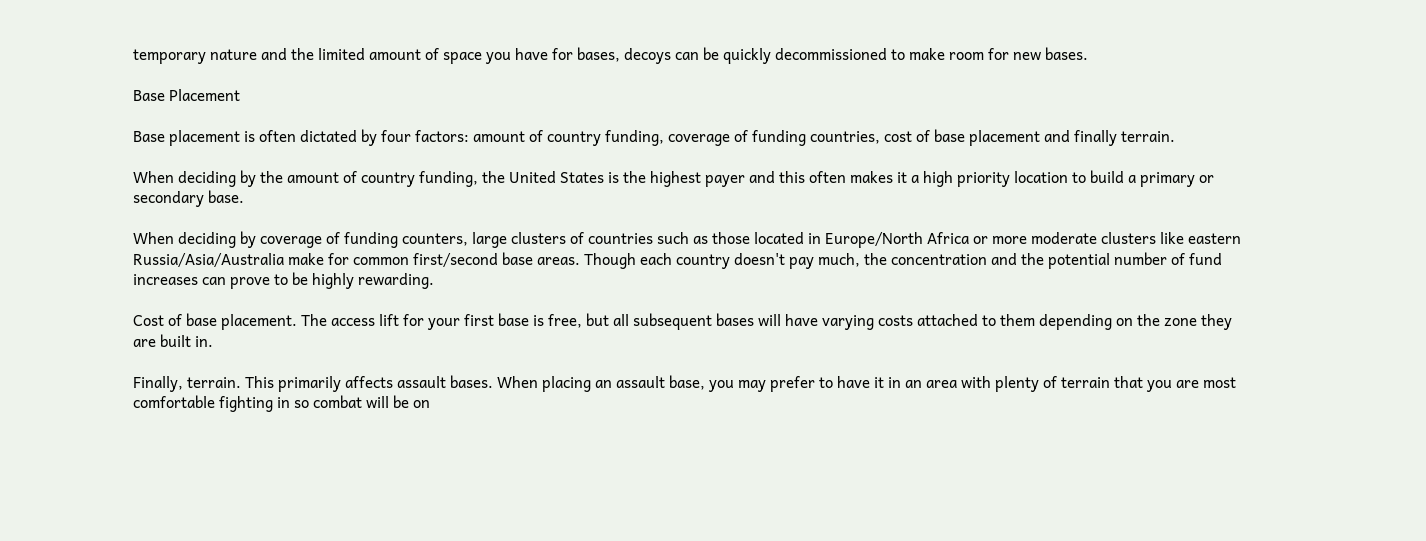temporary nature and the limited amount of space you have for bases, decoys can be quickly decommissioned to make room for new bases.

Base Placement

Base placement is often dictated by four factors: amount of country funding, coverage of funding countries, cost of base placement and finally terrain.

When deciding by the amount of country funding, the United States is the highest payer and this often makes it a high priority location to build a primary or secondary base.

When deciding by coverage of funding counters, large clusters of countries such as those located in Europe/North Africa or more moderate clusters like eastern Russia/Asia/Australia make for common first/second base areas. Though each country doesn't pay much, the concentration and the potential number of fund increases can prove to be highly rewarding.

Cost of base placement. The access lift for your first base is free, but all subsequent bases will have varying costs attached to them depending on the zone they are built in.

Finally, terrain. This primarily affects assault bases. When placing an assault base, you may prefer to have it in an area with plenty of terrain that you are most comfortable fighting in so combat will be on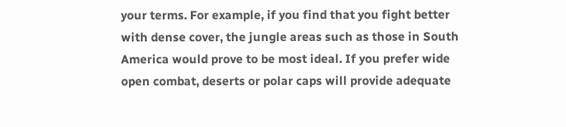your terms. For example, if you find that you fight better with dense cover, the jungle areas such as those in South America would prove to be most ideal. If you prefer wide open combat, deserts or polar caps will provide adequate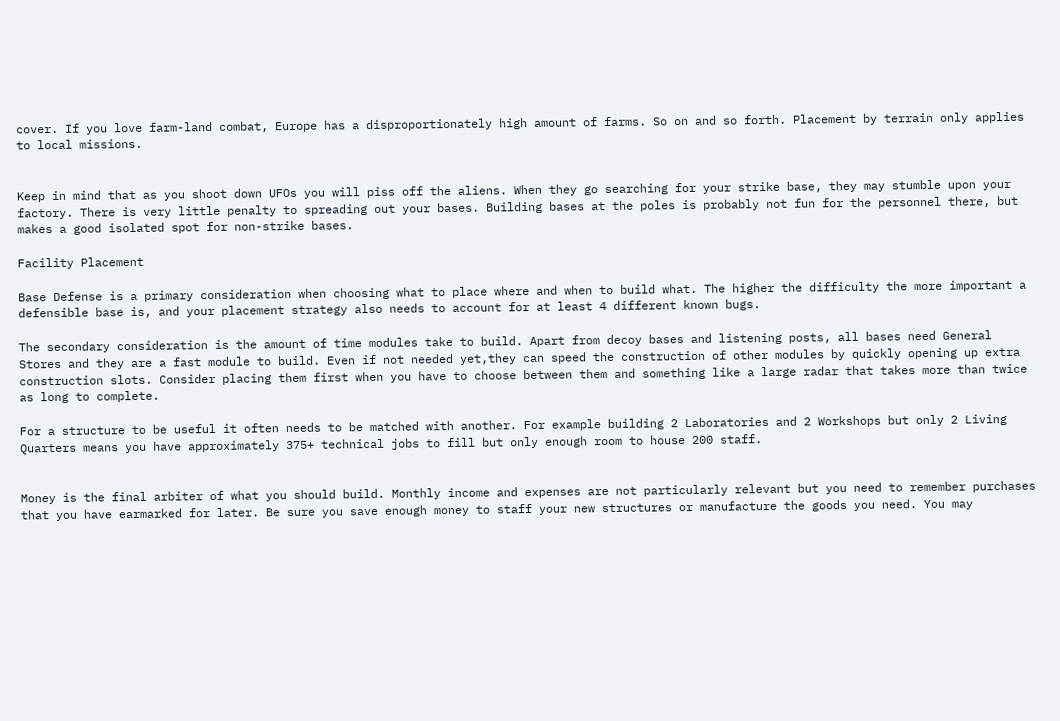cover. If you love farm-land combat, Europe has a disproportionately high amount of farms. So on and so forth. Placement by terrain only applies to local missions.


Keep in mind that as you shoot down UFOs you will piss off the aliens. When they go searching for your strike base, they may stumble upon your factory. There is very little penalty to spreading out your bases. Building bases at the poles is probably not fun for the personnel there, but makes a good isolated spot for non-strike bases.

Facility Placement

Base Defense is a primary consideration when choosing what to place where and when to build what. The higher the difficulty the more important a defensible base is, and your placement strategy also needs to account for at least 4 different known bugs.

The secondary consideration is the amount of time modules take to build. Apart from decoy bases and listening posts, all bases need General Stores and they are a fast module to build. Even if not needed yet,they can speed the construction of other modules by quickly opening up extra construction slots. Consider placing them first when you have to choose between them and something like a large radar that takes more than twice as long to complete.

For a structure to be useful it often needs to be matched with another. For example building 2 Laboratories and 2 Workshops but only 2 Living Quarters means you have approximately 375+ technical jobs to fill but only enough room to house 200 staff.


Money is the final arbiter of what you should build. Monthly income and expenses are not particularly relevant but you need to remember purchases that you have earmarked for later. Be sure you save enough money to staff your new structures or manufacture the goods you need. You may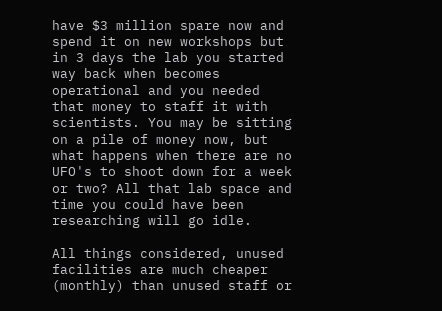have $3 million spare now and spend it on new workshops but in 3 days the lab you started way back when becomes operational and you needed that money to staff it with scientists. You may be sitting on a pile of money now, but what happens when there are no UFO's to shoot down for a week or two? All that lab space and time you could have been researching will go idle.

All things considered, unused facilities are much cheaper (monthly) than unused staff or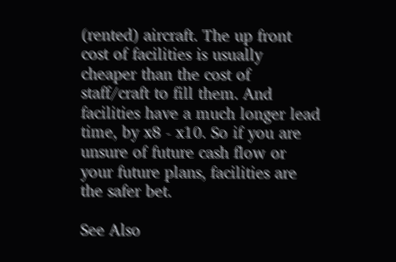(rented) aircraft. The up front cost of facilities is usually cheaper than the cost of staff/craft to fill them. And facilities have a much longer lead time, by x8 - x10. So if you are unsure of future cash flow or your future plans, facilities are the safer bet.

See Also